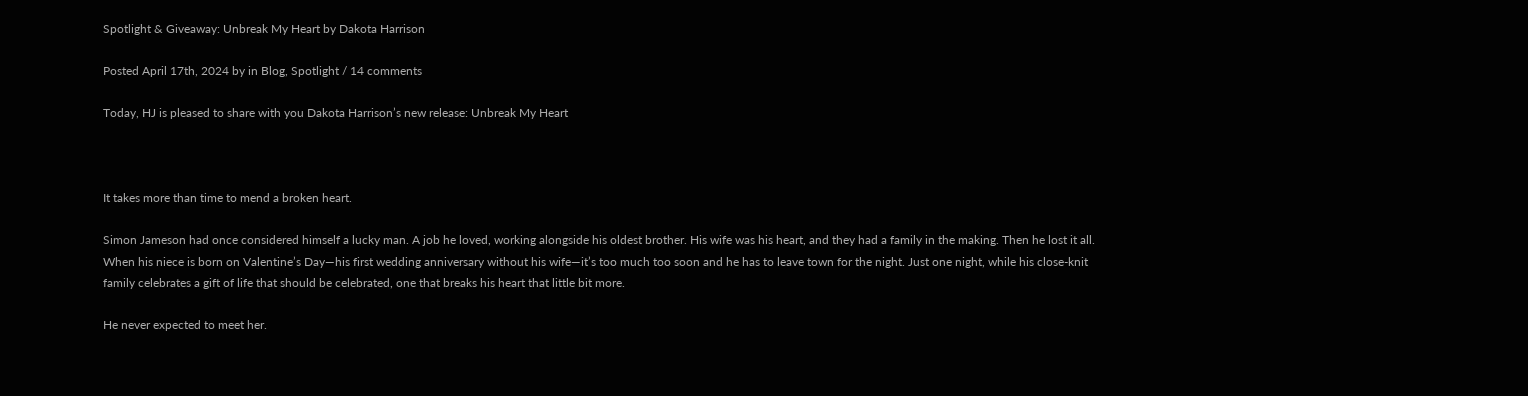Spotlight & Giveaway: Unbreak My Heart by Dakota Harrison

Posted April 17th, 2024 by in Blog, Spotlight / 14 comments

Today, HJ is pleased to share with you Dakota Harrison’s new release: Unbreak My Heart



It takes more than time to mend a broken heart.

Simon Jameson had once considered himself a lucky man. A job he loved, working alongside his oldest brother. His wife was his heart, and they had a family in the making. Then he lost it all. When his niece is born on Valentine’s Day—his first wedding anniversary without his wife—it’s too much too soon and he has to leave town for the night. Just one night, while his close-knit family celebrates a gift of life that should be celebrated, one that breaks his heart that little bit more.

He never expected to meet her.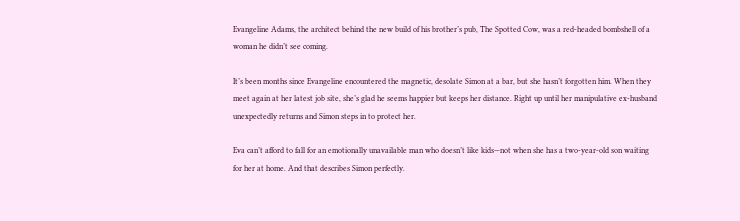Evangeline Adams, the architect behind the new build of his brother’s pub, The Spotted Cow, was a red-headed bombshell of a woman he didn’t see coming.

It’s been months since Evangeline encountered the magnetic, desolate Simon at a bar, but she hasn’t forgotten him. When they meet again at her latest job site, she’s glad he seems happier but keeps her distance. Right up until her manipulative ex-husband unexpectedly returns and Simon steps in to protect her.

Eva can’t afford to fall for an emotionally unavailable man who doesn’t like kids—not when she has a two-year-old son waiting for her at home. And that describes Simon perfectly.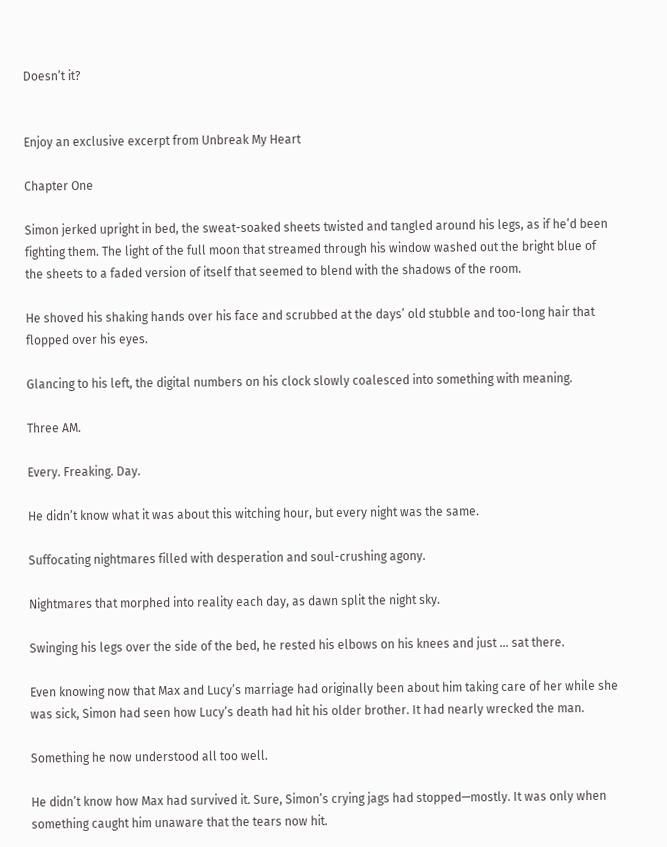Doesn’t it?


Enjoy an exclusive excerpt from Unbreak My Heart

Chapter One

Simon jerked upright in bed, the sweat-soaked sheets twisted and tangled around his legs, as if he’d been fighting them. The light of the full moon that streamed through his window washed out the bright blue of the sheets to a faded version of itself that seemed to blend with the shadows of the room.

He shoved his shaking hands over his face and scrubbed at the days’ old stubble and too-long hair that flopped over his eyes.

Glancing to his left, the digital numbers on his clock slowly coalesced into something with meaning.

Three AM.

Every. Freaking. Day.

He didn’t know what it was about this witching hour, but every night was the same.

Suffocating nightmares filled with desperation and soul-crushing agony.

Nightmares that morphed into reality each day, as dawn split the night sky.

Swinging his legs over the side of the bed, he rested his elbows on his knees and just … sat there.

Even knowing now that Max and Lucy’s marriage had originally been about him taking care of her while she was sick, Simon had seen how Lucy’s death had hit his older brother. It had nearly wrecked the man.

Something he now understood all too well.

He didn’t know how Max had survived it. Sure, Simon’s crying jags had stopped—mostly. It was only when something caught him unaware that the tears now hit.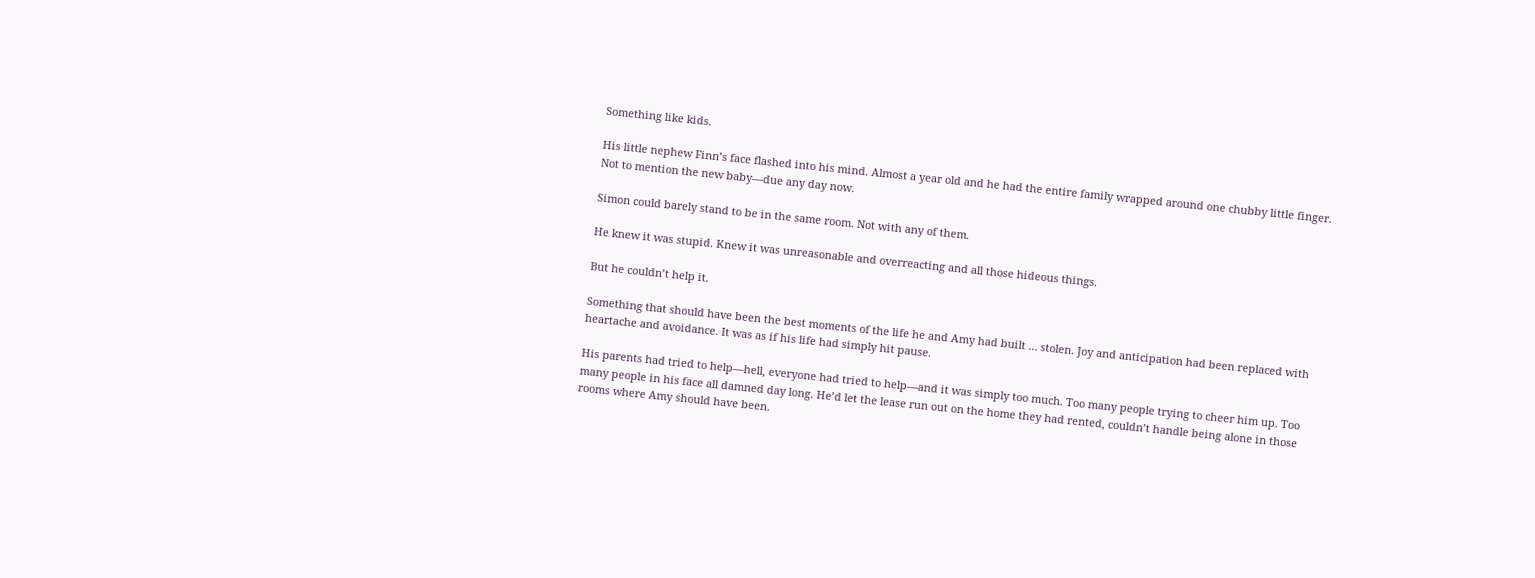Something like kids.

His little nephew Finn’s face flashed into his mind. Almost a year old and he had the entire family wrapped around one chubby little finger. Not to mention the new baby—due any day now.

Simon could barely stand to be in the same room. Not with any of them.

He knew it was stupid. Knew it was unreasonable and overreacting and all those hideous things.

But he couldn’t help it.

Something that should have been the best moments of the life he and Amy had built … stolen. Joy and anticipation had been replaced with heartache and avoidance. It was as if his life had simply hit pause.

His parents had tried to help—hell, everyone had tried to help—and it was simply too much. Too many people trying to cheer him up. Too many people in his face all damned day long. He’d let the lease run out on the home they had rented, couldn’t handle being alone in those rooms where Amy should have been.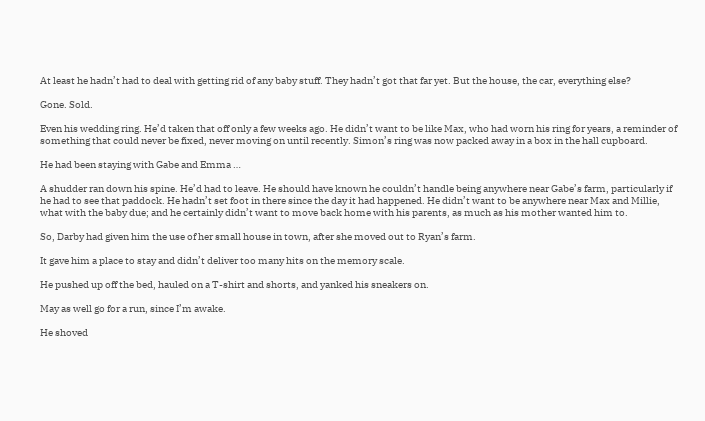At least he hadn’t had to deal with getting rid of any baby stuff. They hadn’t got that far yet. But the house, the car, everything else?

Gone. Sold.

Even his wedding ring. He’d taken that off only a few weeks ago. He didn’t want to be like Max, who had worn his ring for years, a reminder of something that could never be fixed, never moving on until recently. Simon’s ring was now packed away in a box in the hall cupboard.

He had been staying with Gabe and Emma …

A shudder ran down his spine. He’d had to leave. He should have known he couldn’t handle being anywhere near Gabe’s farm, particularly if he had to see that paddock. He hadn’t set foot in there since the day it had happened. He didn’t want to be anywhere near Max and Millie, what with the baby due; and he certainly didn’t want to move back home with his parents, as much as his mother wanted him to.

So, Darby had given him the use of her small house in town, after she moved out to Ryan’s farm.

It gave him a place to stay and didn’t deliver too many hits on the memory scale.

He pushed up off the bed, hauled on a T-shirt and shorts, and yanked his sneakers on.

May as well go for a run, since I’m awake.

He shoved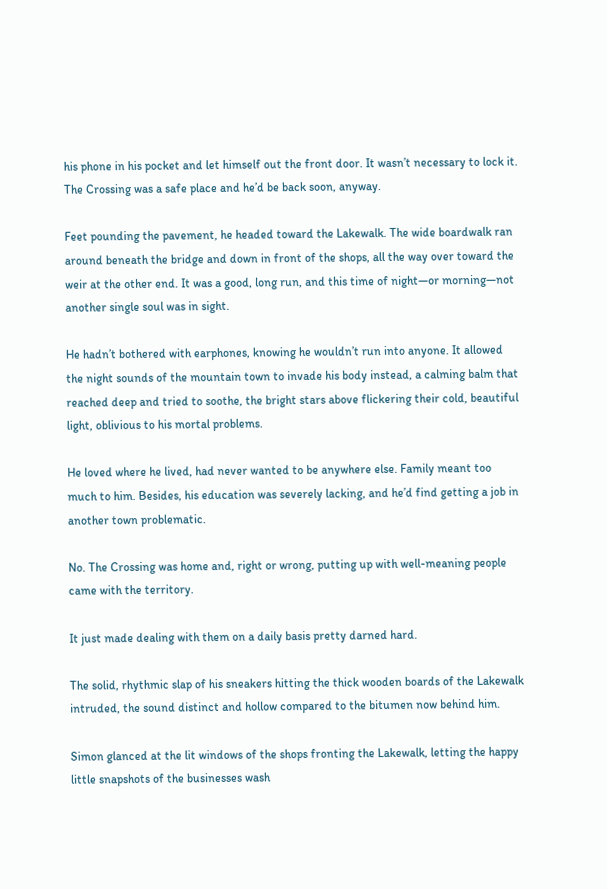his phone in his pocket and let himself out the front door. It wasn’t necessary to lock it. The Crossing was a safe place and he’d be back soon, anyway.

Feet pounding the pavement, he headed toward the Lakewalk. The wide boardwalk ran around beneath the bridge and down in front of the shops, all the way over toward the weir at the other end. It was a good, long run, and this time of night—or morning—not another single soul was in sight.

He hadn’t bothered with earphones, knowing he wouldn’t run into anyone. It allowed the night sounds of the mountain town to invade his body instead, a calming balm that reached deep and tried to soothe, the bright stars above flickering their cold, beautiful light, oblivious to his mortal problems.

He loved where he lived, had never wanted to be anywhere else. Family meant too much to him. Besides, his education was severely lacking, and he’d find getting a job in another town problematic.

No. The Crossing was home and, right or wrong, putting up with well-meaning people came with the territory.

It just made dealing with them on a daily basis pretty darned hard.

The solid, rhythmic slap of his sneakers hitting the thick wooden boards of the Lakewalk intruded, the sound distinct and hollow compared to the bitumen now behind him.

Simon glanced at the lit windows of the shops fronting the Lakewalk, letting the happy little snapshots of the businesses wash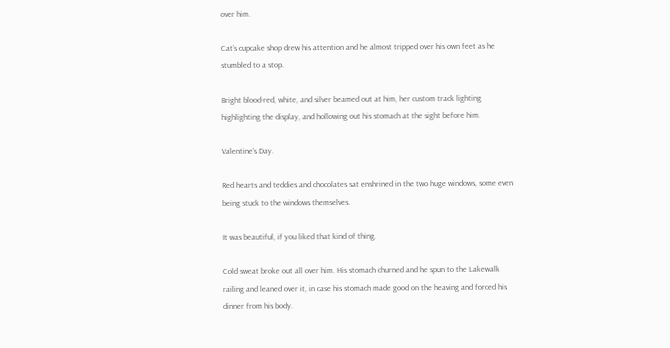over him.

Cat’s cupcake shop drew his attention and he almost tripped over his own feet as he stumbled to a stop.

Bright blood-red, white, and silver beamed out at him, her custom track lighting highlighting the display, and hollowing out his stomach at the sight before him.

Valentine’s Day.

Red hearts and teddies and chocolates sat enshrined in the two huge windows, some even being stuck to the windows themselves.

It was beautiful, if you liked that kind of thing.

Cold sweat broke out all over him. His stomach churned and he spun to the Lakewalk railing and leaned over it, in case his stomach made good on the heaving and forced his dinner from his body.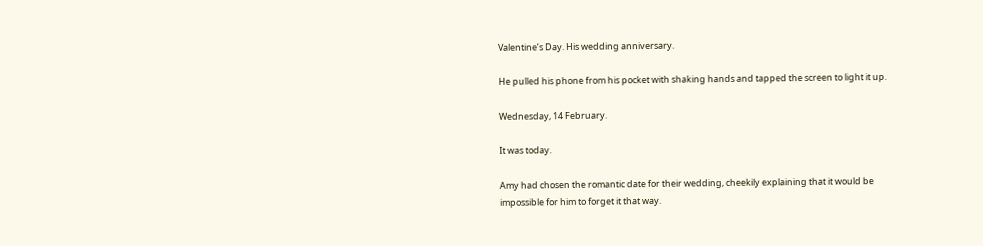Valentine’s Day. His wedding anniversary.

He pulled his phone from his pocket with shaking hands and tapped the screen to light it up.

Wednesday, 14 February.

It was today.

Amy had chosen the romantic date for their wedding, cheekily explaining that it would be impossible for him to forget it that way.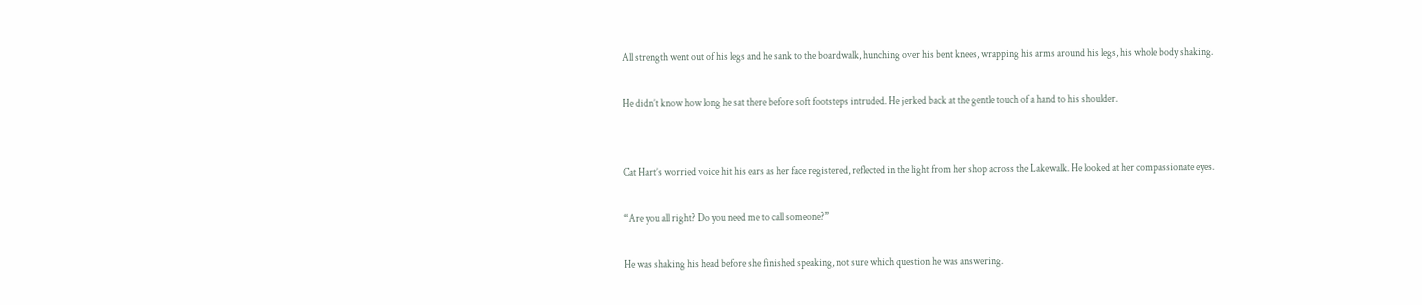All strength went out of his legs and he sank to the boardwalk, hunching over his bent knees, wrapping his arms around his legs, his whole body shaking.

He didn’t know how long he sat there before soft footsteps intruded. He jerked back at the gentle touch of a hand to his shoulder.


Cat Hart’s worried voice hit his ears as her face registered, reflected in the light from her shop across the Lakewalk. He looked at her compassionate eyes.

“Are you all right? Do you need me to call someone?”

He was shaking his head before she finished speaking, not sure which question he was answering.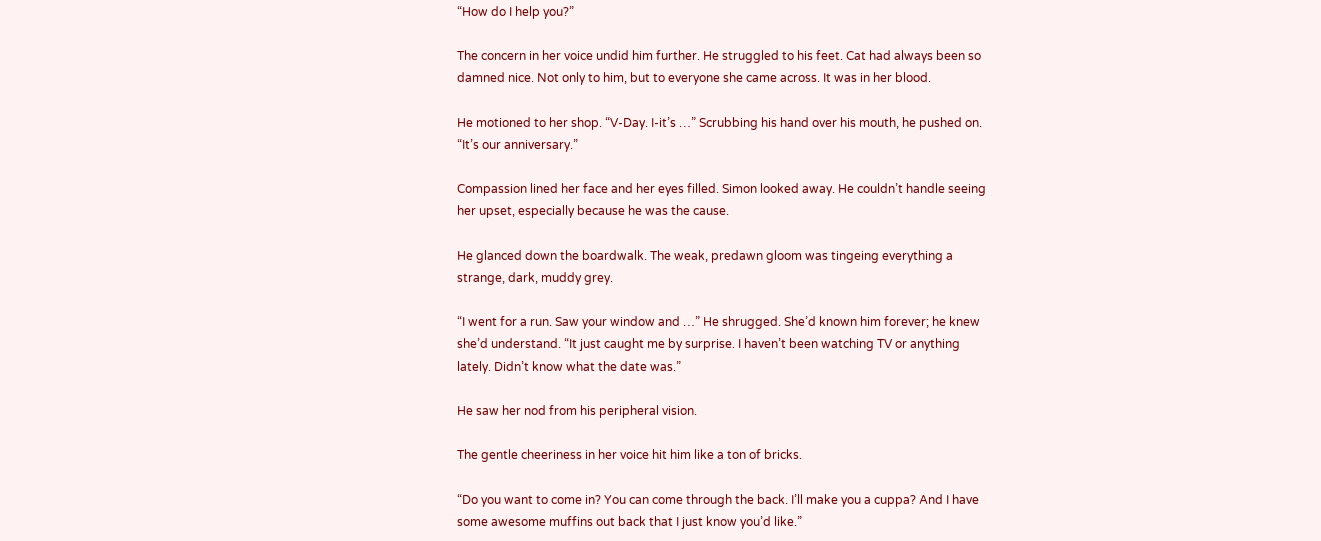“How do I help you?”

The concern in her voice undid him further. He struggled to his feet. Cat had always been so damned nice. Not only to him, but to everyone she came across. It was in her blood.

He motioned to her shop. “V-Day. I-it’s …” Scrubbing his hand over his mouth, he pushed on. “It’s our anniversary.”

Compassion lined her face and her eyes filled. Simon looked away. He couldn’t handle seeing her upset, especially because he was the cause.

He glanced down the boardwalk. The weak, predawn gloom was tingeing everything a strange, dark, muddy grey.

“I went for a run. Saw your window and …” He shrugged. She’d known him forever; he knew she’d understand. “It just caught me by surprise. I haven’t been watching TV or anything lately. Didn’t know what the date was.”

He saw her nod from his peripheral vision.

The gentle cheeriness in her voice hit him like a ton of bricks.

“Do you want to come in? You can come through the back. I’ll make you a cuppa? And I have some awesome muffins out back that I just know you’d like.”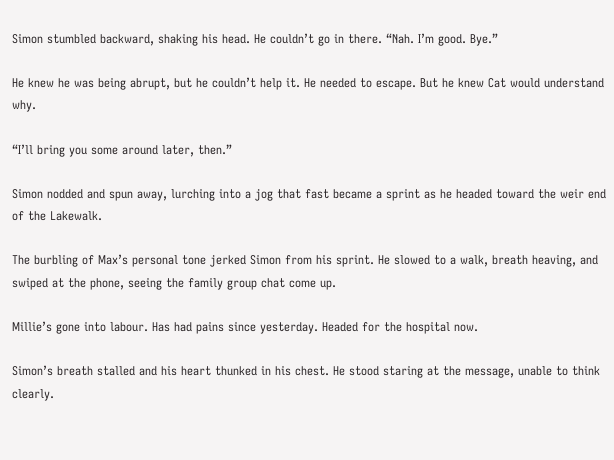Simon stumbled backward, shaking his head. He couldn’t go in there. “Nah. I’m good. Bye.”

He knew he was being abrupt, but he couldn’t help it. He needed to escape. But he knew Cat would understand why.

“I’ll bring you some around later, then.”

Simon nodded and spun away, lurching into a jog that fast became a sprint as he headed toward the weir end of the Lakewalk.

The burbling of Max’s personal tone jerked Simon from his sprint. He slowed to a walk, breath heaving, and swiped at the phone, seeing the family group chat come up.

Millie’s gone into labour. Has had pains since yesterday. Headed for the hospital now.

Simon’s breath stalled and his heart thunked in his chest. He stood staring at the message, unable to think clearly.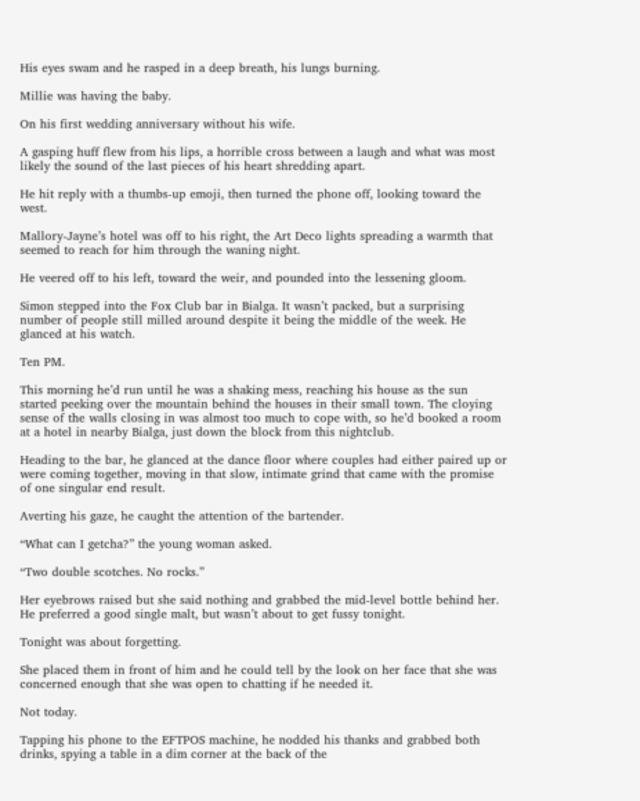His eyes swam and he rasped in a deep breath, his lungs burning.

Millie was having the baby.

On his first wedding anniversary without his wife.

A gasping huff flew from his lips, a horrible cross between a laugh and what was most likely the sound of the last pieces of his heart shredding apart.

He hit reply with a thumbs-up emoji, then turned the phone off, looking toward the west.

Mallory-Jayne’s hotel was off to his right, the Art Deco lights spreading a warmth that seemed to reach for him through the waning night.

He veered off to his left, toward the weir, and pounded into the lessening gloom.

Simon stepped into the Fox Club bar in Bialga. It wasn’t packed, but a surprising number of people still milled around despite it being the middle of the week. He glanced at his watch.

Ten PM.

This morning he’d run until he was a shaking mess, reaching his house as the sun started peeking over the mountain behind the houses in their small town. The cloying sense of the walls closing in was almost too much to cope with, so he’d booked a room at a hotel in nearby Bialga, just down the block from this nightclub.

Heading to the bar, he glanced at the dance floor where couples had either paired up or were coming together, moving in that slow, intimate grind that came with the promise of one singular end result.

Averting his gaze, he caught the attention of the bartender.

“What can I getcha?” the young woman asked.

“Two double scotches. No rocks.”

Her eyebrows raised but she said nothing and grabbed the mid-level bottle behind her. He preferred a good single malt, but wasn’t about to get fussy tonight.

Tonight was about forgetting.

She placed them in front of him and he could tell by the look on her face that she was concerned enough that she was open to chatting if he needed it.

Not today.

Tapping his phone to the EFTPOS machine, he nodded his thanks and grabbed both drinks, spying a table in a dim corner at the back of the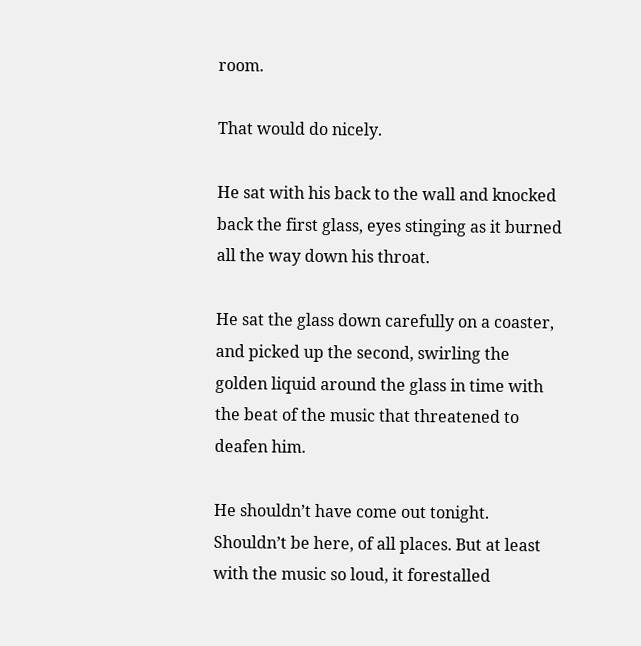room.

That would do nicely.

He sat with his back to the wall and knocked back the first glass, eyes stinging as it burned all the way down his throat.

He sat the glass down carefully on a coaster, and picked up the second, swirling the golden liquid around the glass in time with the beat of the music that threatened to deafen him.

He shouldn’t have come out tonight. Shouldn’t be here, of all places. But at least with the music so loud, it forestalled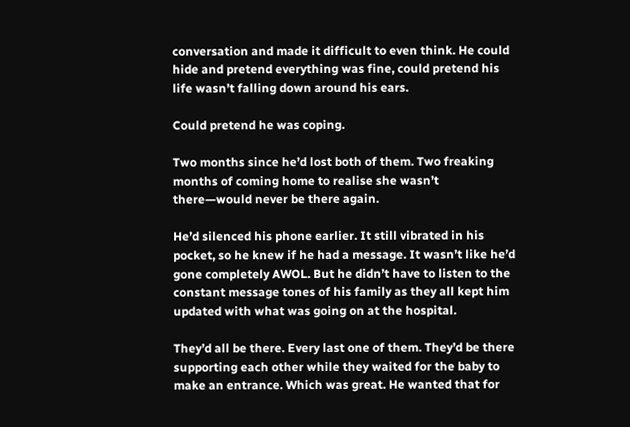conversation and made it difficult to even think. He could hide and pretend everything was fine, could pretend his life wasn’t falling down around his ears.

Could pretend he was coping.

Two months since he’d lost both of them. Two freaking months of coming home to realise she wasn’t there—would never be there again.

He’d silenced his phone earlier. It still vibrated in his pocket, so he knew if he had a message. It wasn’t like he’d gone completely AWOL. But he didn’t have to listen to the constant message tones of his family as they all kept him updated with what was going on at the hospital.

They’d all be there. Every last one of them. They’d be there supporting each other while they waited for the baby to make an entrance. Which was great. He wanted that for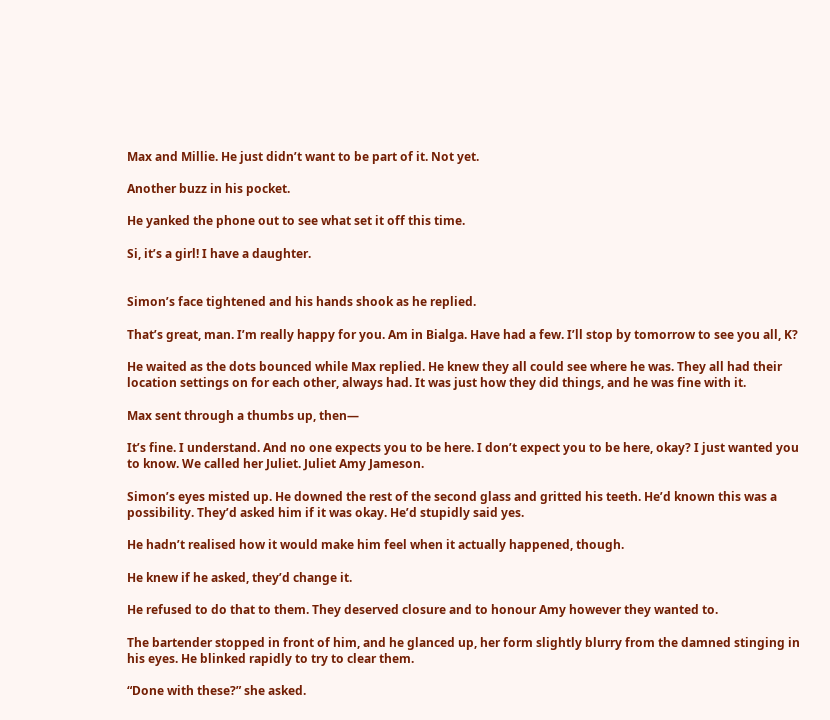Max and Millie. He just didn’t want to be part of it. Not yet.

Another buzz in his pocket.

He yanked the phone out to see what set it off this time.

Si, it’s a girl! I have a daughter.


Simon’s face tightened and his hands shook as he replied.

That’s great, man. I’m really happy for you. Am in Bialga. Have had a few. I’ll stop by tomorrow to see you all, K?

He waited as the dots bounced while Max replied. He knew they all could see where he was. They all had their location settings on for each other, always had. It was just how they did things, and he was fine with it.

Max sent through a thumbs up, then—

It’s fine. I understand. And no one expects you to be here. I don’t expect you to be here, okay? I just wanted you to know. We called her Juliet. Juliet Amy Jameson.

Simon’s eyes misted up. He downed the rest of the second glass and gritted his teeth. He’d known this was a possibility. They’d asked him if it was okay. He’d stupidly said yes.

He hadn’t realised how it would make him feel when it actually happened, though.

He knew if he asked, they’d change it.

He refused to do that to them. They deserved closure and to honour Amy however they wanted to.

The bartender stopped in front of him, and he glanced up, her form slightly blurry from the damned stinging in his eyes. He blinked rapidly to try to clear them.

“Done with these?” she asked.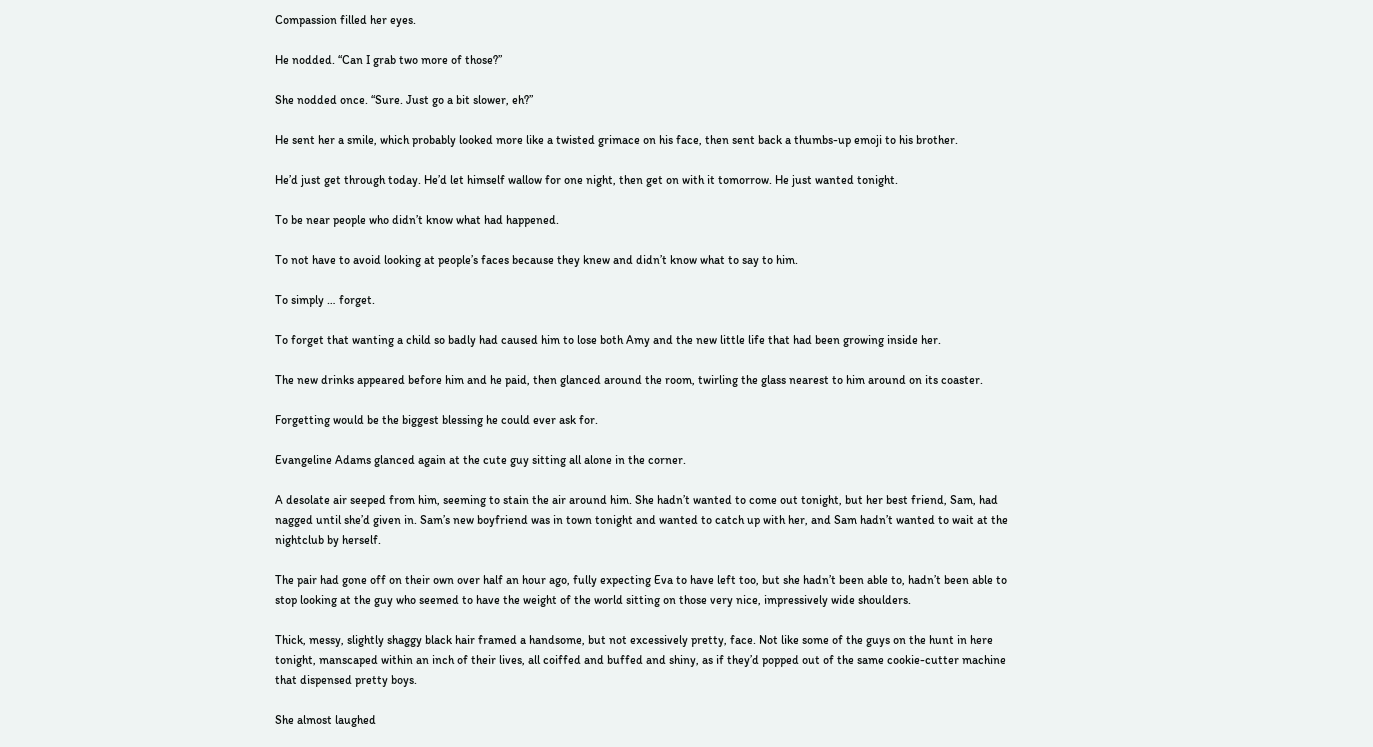Compassion filled her eyes.

He nodded. “Can I grab two more of those?”

She nodded once. “Sure. Just go a bit slower, eh?”

He sent her a smile, which probably looked more like a twisted grimace on his face, then sent back a thumbs-up emoji to his brother.

He’d just get through today. He’d let himself wallow for one night, then get on with it tomorrow. He just wanted tonight.

To be near people who didn’t know what had happened.

To not have to avoid looking at people’s faces because they knew and didn’t know what to say to him.

To simply … forget.

To forget that wanting a child so badly had caused him to lose both Amy and the new little life that had been growing inside her.

The new drinks appeared before him and he paid, then glanced around the room, twirling the glass nearest to him around on its coaster.

Forgetting would be the biggest blessing he could ever ask for.

Evangeline Adams glanced again at the cute guy sitting all alone in the corner.

A desolate air seeped from him, seeming to stain the air around him. She hadn’t wanted to come out tonight, but her best friend, Sam, had nagged until she’d given in. Sam’s new boyfriend was in town tonight and wanted to catch up with her, and Sam hadn’t wanted to wait at the nightclub by herself.

The pair had gone off on their own over half an hour ago, fully expecting Eva to have left too, but she hadn’t been able to, hadn’t been able to stop looking at the guy who seemed to have the weight of the world sitting on those very nice, impressively wide shoulders.

Thick, messy, slightly shaggy black hair framed a handsome, but not excessively pretty, face. Not like some of the guys on the hunt in here tonight, manscaped within an inch of their lives, all coiffed and buffed and shiny, as if they’d popped out of the same cookie-cutter machine that dispensed pretty boys.

She almost laughed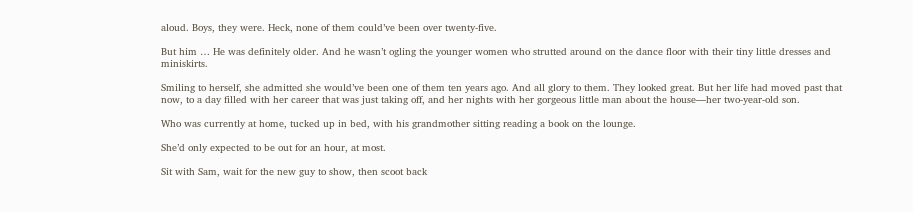aloud. Boys, they were. Heck, none of them could’ve been over twenty-five.

But him … He was definitely older. And he wasn’t ogling the younger women who strutted around on the dance floor with their tiny little dresses and miniskirts.

Smiling to herself, she admitted she would’ve been one of them ten years ago. And all glory to them. They looked great. But her life had moved past that now, to a day filled with her career that was just taking off, and her nights with her gorgeous little man about the house—her two-year-old son.

Who was currently at home, tucked up in bed, with his grandmother sitting reading a book on the lounge.

She’d only expected to be out for an hour, at most.

Sit with Sam, wait for the new guy to show, then scoot back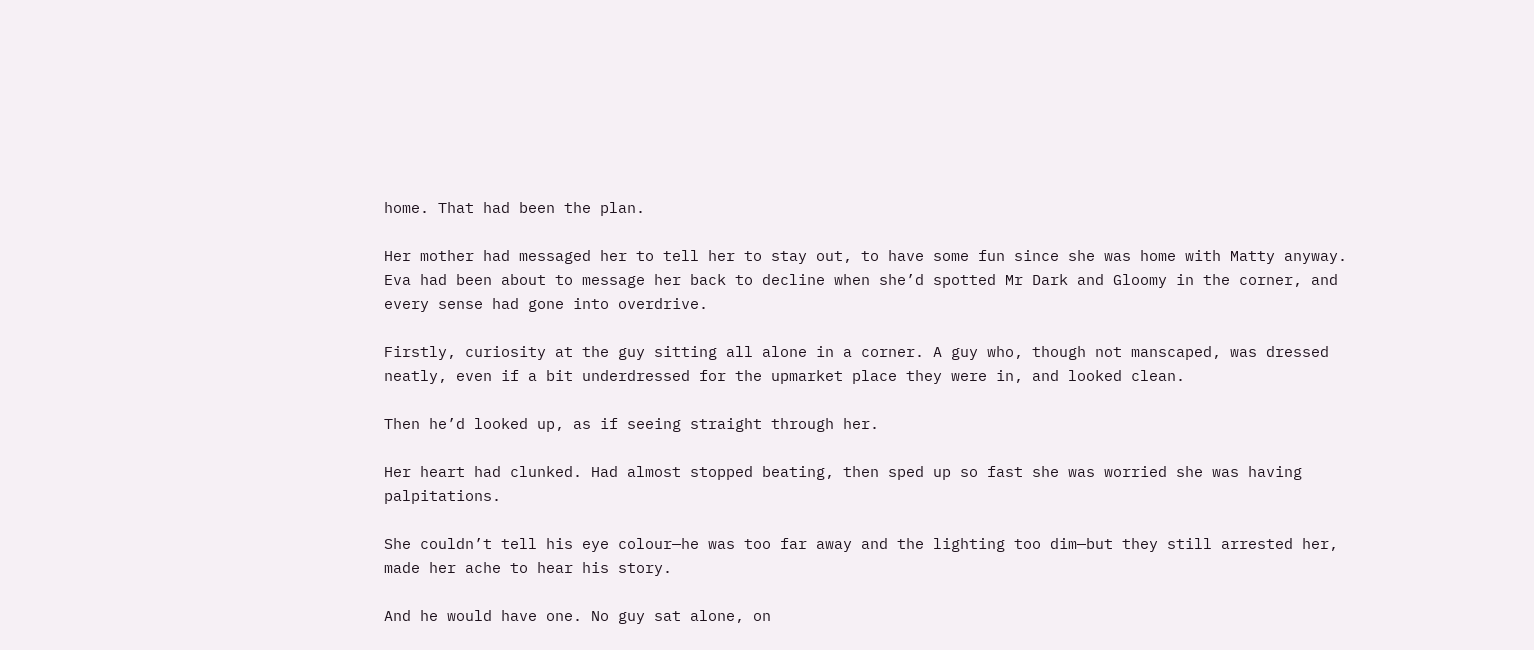home. That had been the plan.

Her mother had messaged her to tell her to stay out, to have some fun since she was home with Matty anyway. Eva had been about to message her back to decline when she’d spotted Mr Dark and Gloomy in the corner, and every sense had gone into overdrive.

Firstly, curiosity at the guy sitting all alone in a corner. A guy who, though not manscaped, was dressed neatly, even if a bit underdressed for the upmarket place they were in, and looked clean.

Then he’d looked up, as if seeing straight through her.

Her heart had clunked. Had almost stopped beating, then sped up so fast she was worried she was having palpitations.

She couldn’t tell his eye colour—he was too far away and the lighting too dim—but they still arrested her, made her ache to hear his story.

And he would have one. No guy sat alone, on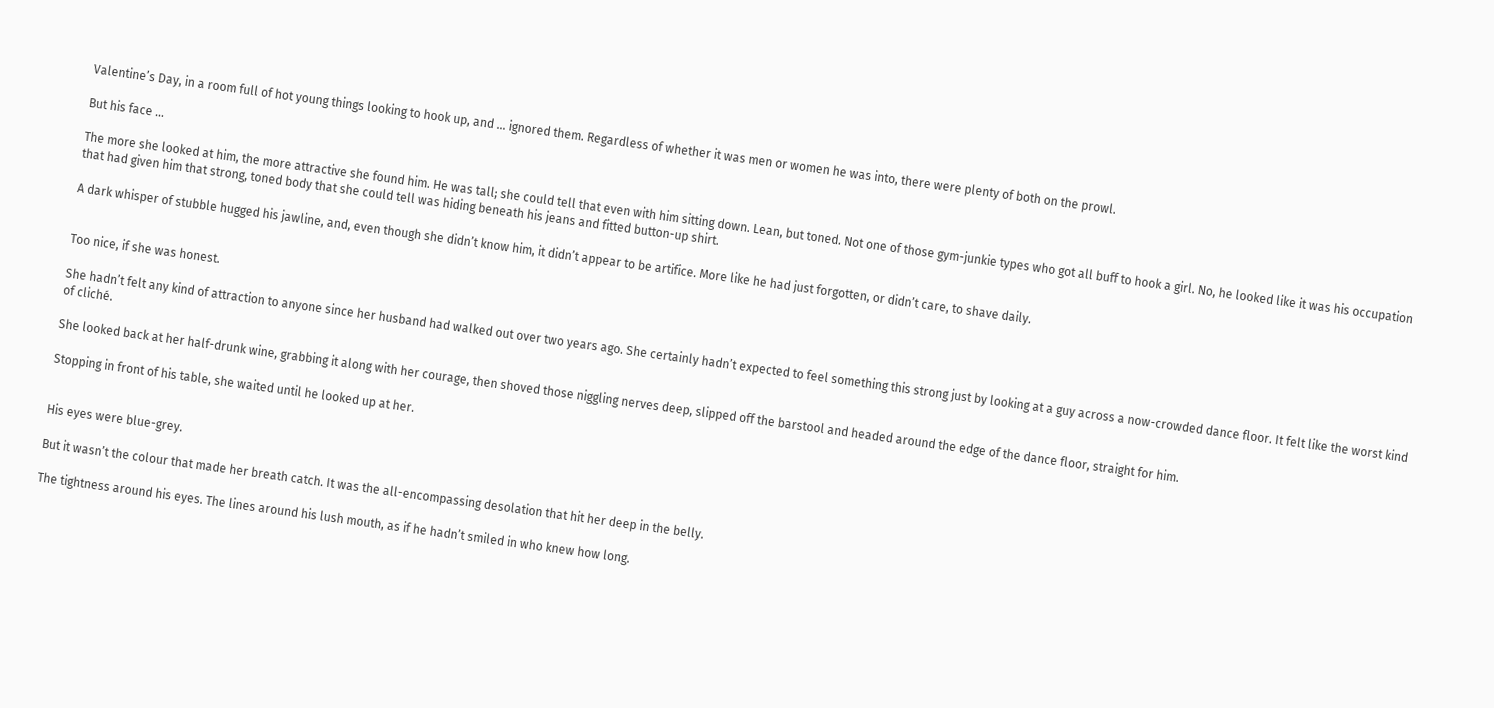Valentine’s Day, in a room full of hot young things looking to hook up, and … ignored them. Regardless of whether it was men or women he was into, there were plenty of both on the prowl.

But his face …

The more she looked at him, the more attractive she found him. He was tall; she could tell that even with him sitting down. Lean, but toned. Not one of those gym-junkie types who got all buff to hook a girl. No, he looked like it was his occupation that had given him that strong, toned body that she could tell was hiding beneath his jeans and fitted button-up shirt.

A dark whisper of stubble hugged his jawline, and, even though she didn’t know him, it didn’t appear to be artifice. More like he had just forgotten, or didn’t care, to shave daily.


Too nice, if she was honest.

She hadn’t felt any kind of attraction to anyone since her husband had walked out over two years ago. She certainly hadn’t expected to feel something this strong just by looking at a guy across a now-crowded dance floor. It felt like the worst kind of cliché.

She looked back at her half-drunk wine, grabbing it along with her courage, then shoved those niggling nerves deep, slipped off the barstool and headed around the edge of the dance floor, straight for him.

Stopping in front of his table, she waited until he looked up at her.


His eyes were blue-grey.

But it wasn’t the colour that made her breath catch. It was the all-encompassing desolation that hit her deep in the belly.

The tightness around his eyes. The lines around his lush mouth, as if he hadn’t smiled in who knew how long.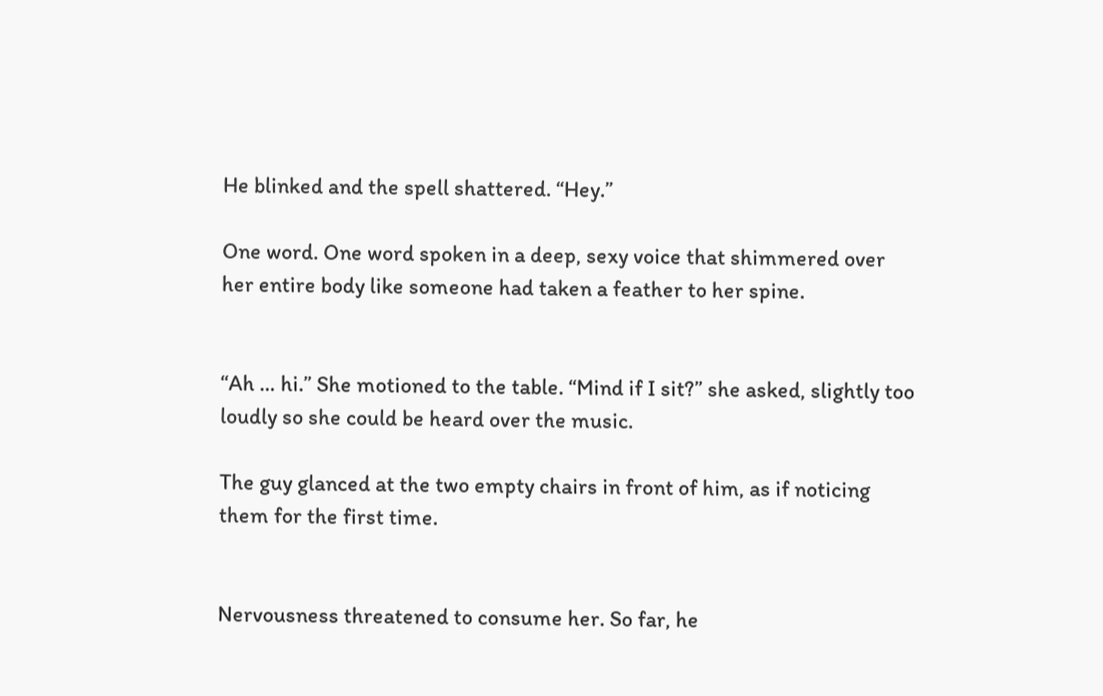He blinked and the spell shattered. “Hey.”

One word. One word spoken in a deep, sexy voice that shimmered over her entire body like someone had taken a feather to her spine.


“Ah … hi.” She motioned to the table. “Mind if I sit?” she asked, slightly too loudly so she could be heard over the music.

The guy glanced at the two empty chairs in front of him, as if noticing them for the first time.


Nervousness threatened to consume her. So far, he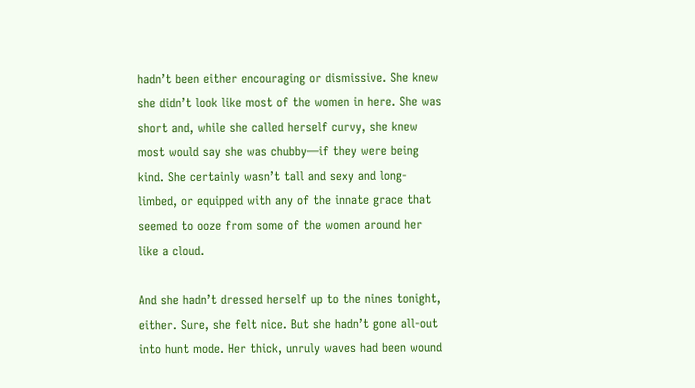hadn’t been either encouraging or dismissive. She knew she didn’t look like most of the women in here. She was short and, while she called herself curvy, she knew most would say she was chubby—if they were being kind. She certainly wasn’t tall and sexy and long-limbed, or equipped with any of the innate grace that seemed to ooze from some of the women around her like a cloud.

And she hadn’t dressed herself up to the nines tonight, either. Sure, she felt nice. But she hadn’t gone all-out into hunt mode. Her thick, unruly waves had been wound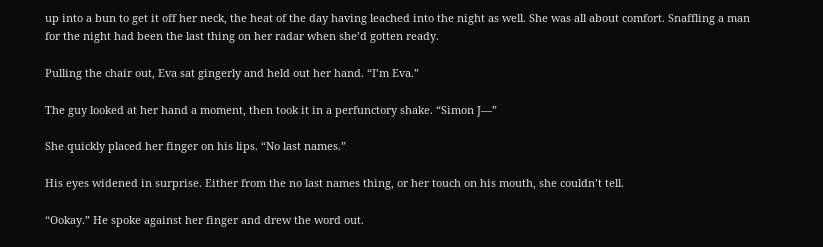up into a bun to get it off her neck, the heat of the day having leached into the night as well. She was all about comfort. Snaffling a man for the night had been the last thing on her radar when she’d gotten ready.

Pulling the chair out, Eva sat gingerly and held out her hand. “I’m Eva.”

The guy looked at her hand a moment, then took it in a perfunctory shake. “Simon J—”

She quickly placed her finger on his lips. “No last names.”

His eyes widened in surprise. Either from the no last names thing, or her touch on his mouth, she couldn’t tell.

“Ookay.” He spoke against her finger and drew the word out.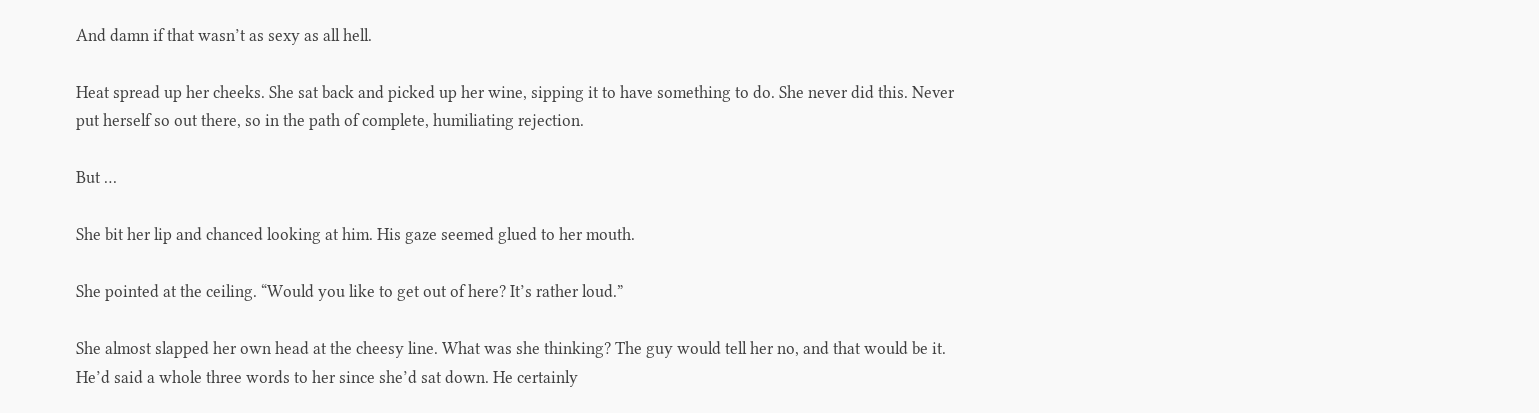And damn if that wasn’t as sexy as all hell.

Heat spread up her cheeks. She sat back and picked up her wine, sipping it to have something to do. She never did this. Never put herself so out there, so in the path of complete, humiliating rejection.

But …

She bit her lip and chanced looking at him. His gaze seemed glued to her mouth.

She pointed at the ceiling. “Would you like to get out of here? It’s rather loud.”

She almost slapped her own head at the cheesy line. What was she thinking? The guy would tell her no, and that would be it. He’d said a whole three words to her since she’d sat down. He certainly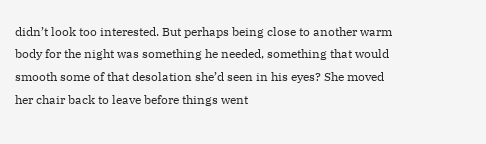didn’t look too interested. But perhaps being close to another warm body for the night was something he needed, something that would smooth some of that desolation she’d seen in his eyes? She moved her chair back to leave before things went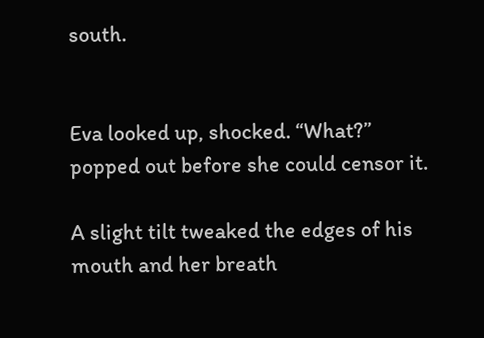south.


Eva looked up, shocked. “What?” popped out before she could censor it.

A slight tilt tweaked the edges of his mouth and her breath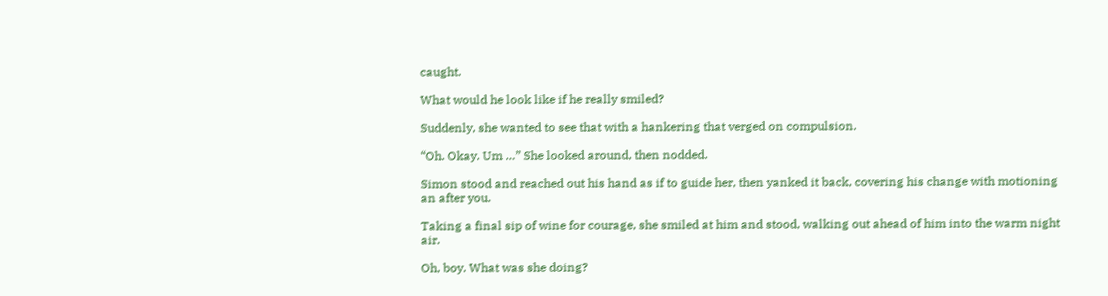caught.

What would he look like if he really smiled?

Suddenly, she wanted to see that with a hankering that verged on compulsion.

“Oh. Okay. Um …” She looked around, then nodded.

Simon stood and reached out his hand as if to guide her, then yanked it back, covering his change with motioning an after you.

Taking a final sip of wine for courage, she smiled at him and stood, walking out ahead of him into the warm night air.

Oh, boy. What was she doing?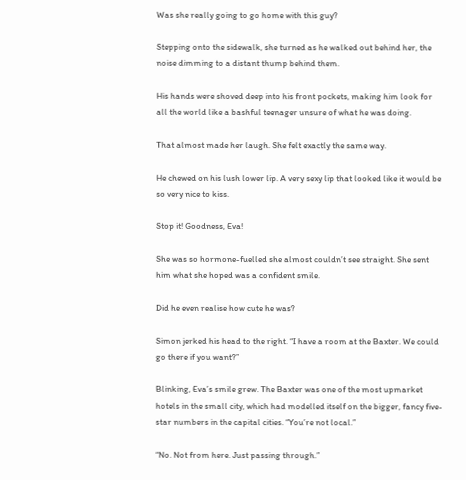Was she really going to go home with this guy?

Stepping onto the sidewalk, she turned as he walked out behind her, the noise dimming to a distant thump behind them.

His hands were shoved deep into his front pockets, making him look for all the world like a bashful teenager unsure of what he was doing.

That almost made her laugh. She felt exactly the same way.

He chewed on his lush lower lip. A very sexy lip that looked like it would be so very nice to kiss.

Stop it! Goodness, Eva!

She was so hormone-fuelled she almost couldn’t see straight. She sent him what she hoped was a confident smile.

Did he even realise how cute he was?

Simon jerked his head to the right. “I have a room at the Baxter. We could go there if you want?”

Blinking, Eva’s smile grew. The Baxter was one of the most upmarket hotels in the small city, which had modelled itself on the bigger, fancy five-star numbers in the capital cities. “You’re not local.”

“No. Not from here. Just passing through.”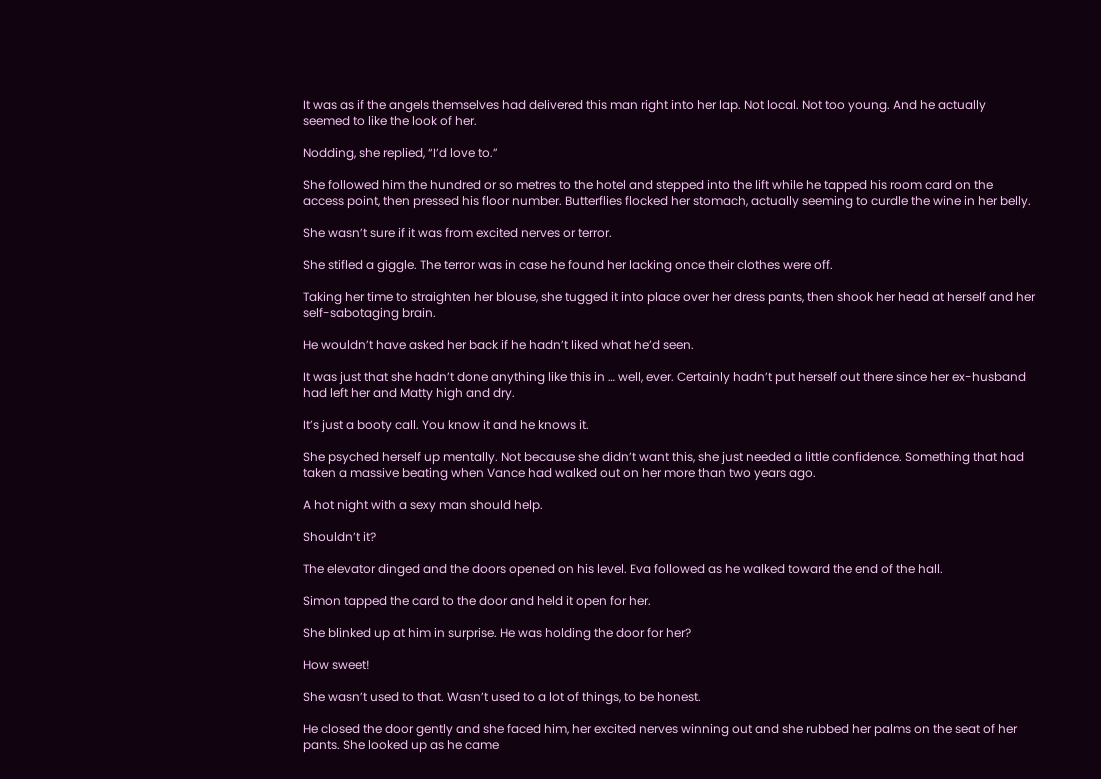It was as if the angels themselves had delivered this man right into her lap. Not local. Not too young. And he actually seemed to like the look of her.

Nodding, she replied, “I’d love to.”

She followed him the hundred or so metres to the hotel and stepped into the lift while he tapped his room card on the access point, then pressed his floor number. Butterflies flocked her stomach, actually seeming to curdle the wine in her belly.

She wasn’t sure if it was from excited nerves or terror.

She stifled a giggle. The terror was in case he found her lacking once their clothes were off.

Taking her time to straighten her blouse, she tugged it into place over her dress pants, then shook her head at herself and her self-sabotaging brain.

He wouldn’t have asked her back if he hadn’t liked what he’d seen.

It was just that she hadn’t done anything like this in … well, ever. Certainly hadn’t put herself out there since her ex-husband had left her and Matty high and dry.

It’s just a booty call. You know it and he knows it.

She psyched herself up mentally. Not because she didn’t want this, she just needed a little confidence. Something that had taken a massive beating when Vance had walked out on her more than two years ago.

A hot night with a sexy man should help.

Shouldn’t it?

The elevator dinged and the doors opened on his level. Eva followed as he walked toward the end of the hall.

Simon tapped the card to the door and held it open for her.

She blinked up at him in surprise. He was holding the door for her?

How sweet!

She wasn’t used to that. Wasn’t used to a lot of things, to be honest.

He closed the door gently and she faced him, her excited nerves winning out and she rubbed her palms on the seat of her pants. She looked up as he came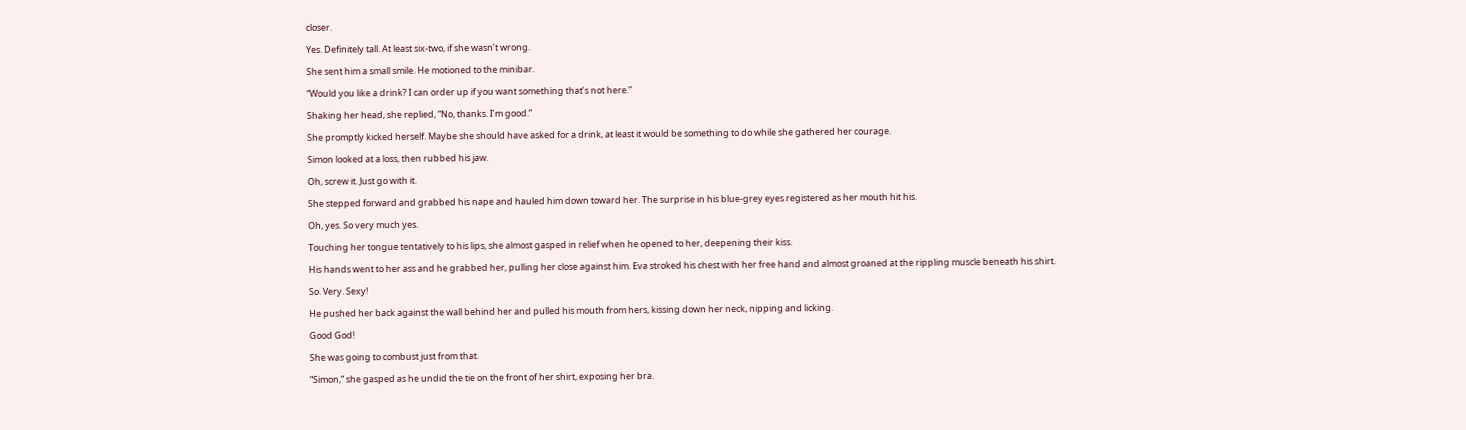closer.

Yes. Definitely tall. At least six-two, if she wasn’t wrong.

She sent him a small smile. He motioned to the minibar.

“Would you like a drink? I can order up if you want something that’s not here.”

Shaking her head, she replied, “No, thanks. I’m good.”

She promptly kicked herself. Maybe she should have asked for a drink, at least it would be something to do while she gathered her courage.

Simon looked at a loss, then rubbed his jaw.

Oh, screw it. Just go with it.

She stepped forward and grabbed his nape and hauled him down toward her. The surprise in his blue-grey eyes registered as her mouth hit his.

Oh, yes. So very much yes.

Touching her tongue tentatively to his lips, she almost gasped in relief when he opened to her, deepening their kiss.

His hands went to her ass and he grabbed her, pulling her close against him. Eva stroked his chest with her free hand and almost groaned at the rippling muscle beneath his shirt.

So. Very. Sexy!

He pushed her back against the wall behind her and pulled his mouth from hers, kissing down her neck, nipping and licking.

Good God!

She was going to combust just from that.

“Simon,” she gasped as he undid the tie on the front of her shirt, exposing her bra.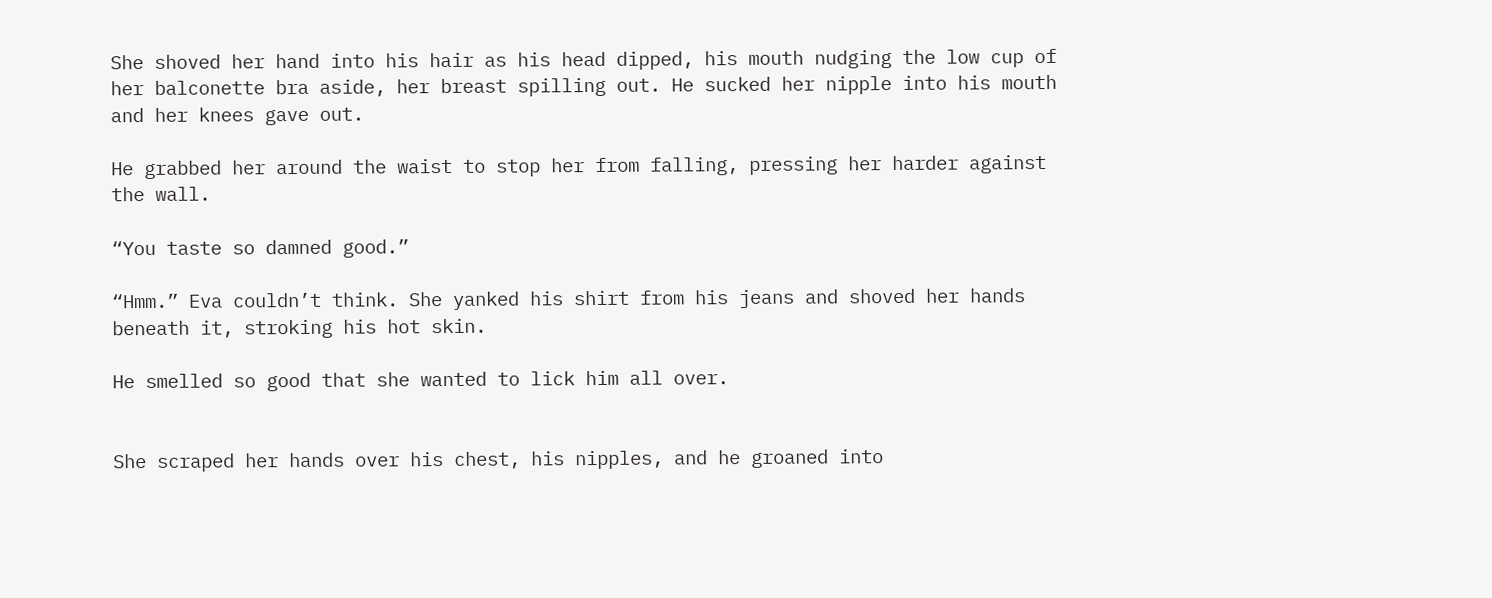She shoved her hand into his hair as his head dipped, his mouth nudging the low cup of her balconette bra aside, her breast spilling out. He sucked her nipple into his mouth and her knees gave out.

He grabbed her around the waist to stop her from falling, pressing her harder against the wall.

“You taste so damned good.”

“Hmm.” Eva couldn’t think. She yanked his shirt from his jeans and shoved her hands beneath it, stroking his hot skin.

He smelled so good that she wanted to lick him all over.


She scraped her hands over his chest, his nipples, and he groaned into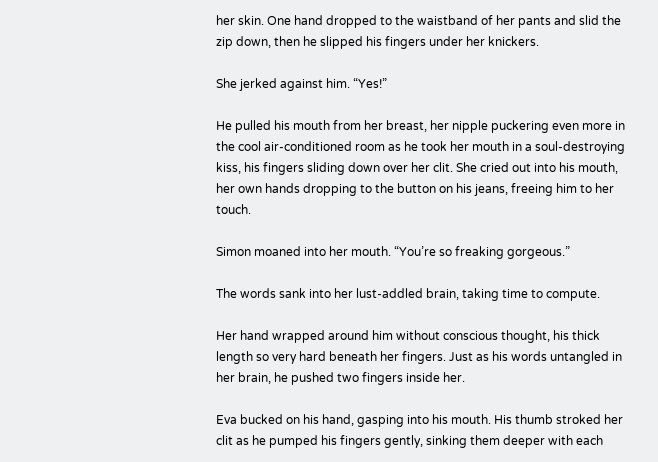her skin. One hand dropped to the waistband of her pants and slid the zip down, then he slipped his fingers under her knickers.

She jerked against him. “Yes!”

He pulled his mouth from her breast, her nipple puckering even more in the cool air-conditioned room as he took her mouth in a soul-destroying kiss, his fingers sliding down over her clit. She cried out into his mouth, her own hands dropping to the button on his jeans, freeing him to her touch.

Simon moaned into her mouth. “You’re so freaking gorgeous.”

The words sank into her lust-addled brain, taking time to compute.

Her hand wrapped around him without conscious thought, his thick length so very hard beneath her fingers. Just as his words untangled in her brain, he pushed two fingers inside her.

Eva bucked on his hand, gasping into his mouth. His thumb stroked her clit as he pumped his fingers gently, sinking them deeper with each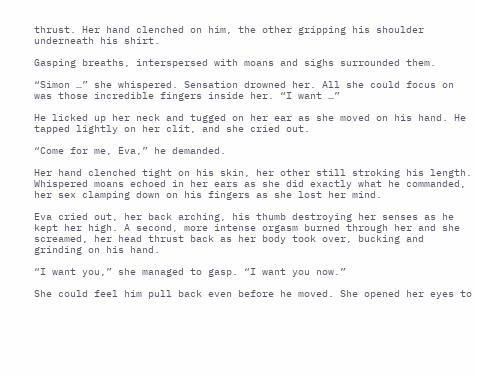thrust. Her hand clenched on him, the other gripping his shoulder underneath his shirt.

Gasping breaths, interspersed with moans and sighs surrounded them.

“Simon …” she whispered. Sensation drowned her. All she could focus on was those incredible fingers inside her. “I want …”

He licked up her neck and tugged on her ear as she moved on his hand. He tapped lightly on her clit, and she cried out.

“Come for me, Eva,” he demanded.

Her hand clenched tight on his skin, her other still stroking his length. Whispered moans echoed in her ears as she did exactly what he commanded, her sex clamping down on his fingers as she lost her mind.

Eva cried out, her back arching, his thumb destroying her senses as he kept her high. A second, more intense orgasm burned through her and she screamed, her head thrust back as her body took over, bucking and grinding on his hand.

“I want you,” she managed to gasp. “I want you now.”

She could feel him pull back even before he moved. She opened her eyes to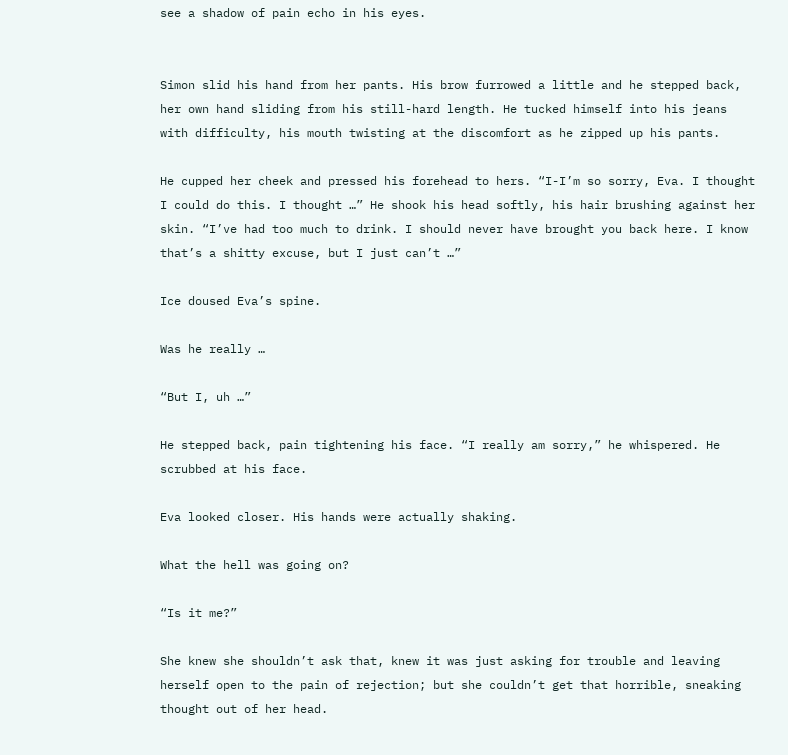see a shadow of pain echo in his eyes.


Simon slid his hand from her pants. His brow furrowed a little and he stepped back, her own hand sliding from his still-hard length. He tucked himself into his jeans with difficulty, his mouth twisting at the discomfort as he zipped up his pants.

He cupped her cheek and pressed his forehead to hers. “I-I’m so sorry, Eva. I thought I could do this. I thought …” He shook his head softly, his hair brushing against her skin. “I’ve had too much to drink. I should never have brought you back here. I know that’s a shitty excuse, but I just can’t …”

Ice doused Eva’s spine.

Was he really …

“But I, uh …”

He stepped back, pain tightening his face. “I really am sorry,” he whispered. He scrubbed at his face.

Eva looked closer. His hands were actually shaking.

What the hell was going on?

“Is it me?”

She knew she shouldn’t ask that, knew it was just asking for trouble and leaving herself open to the pain of rejection; but she couldn’t get that horrible, sneaking thought out of her head.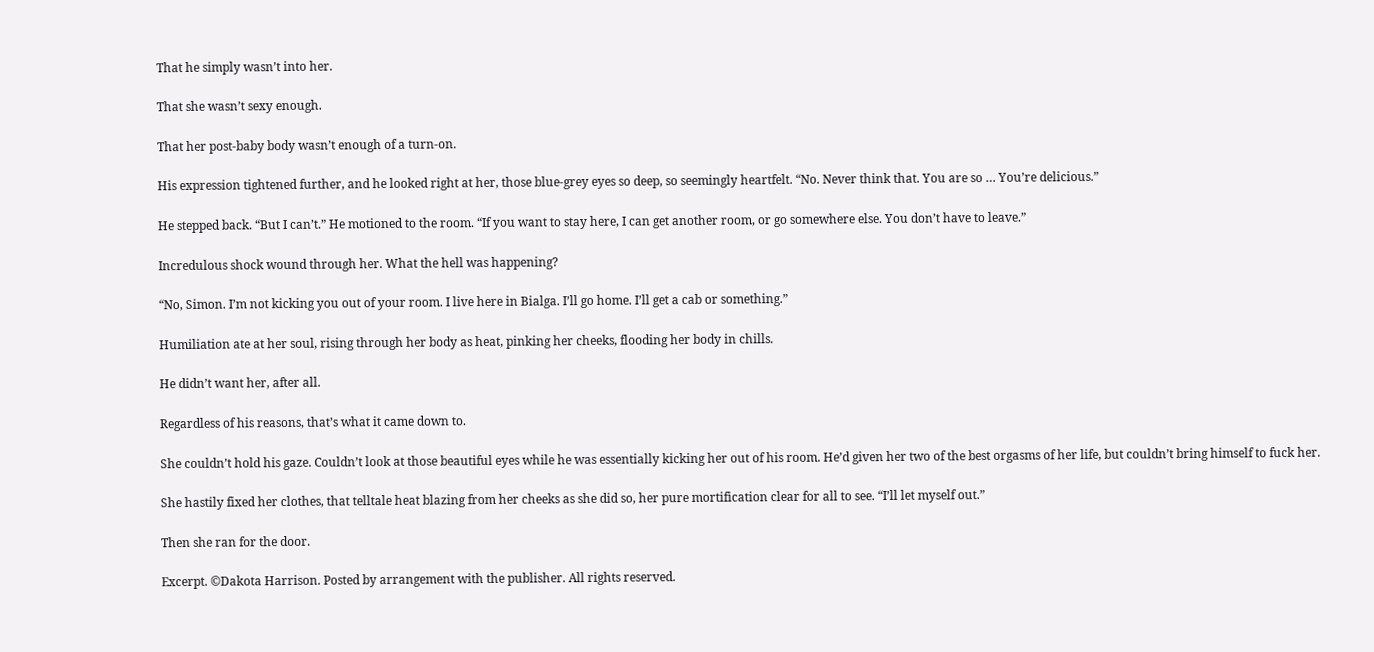That he simply wasn’t into her.

That she wasn’t sexy enough.

That her post-baby body wasn’t enough of a turn-on.

His expression tightened further, and he looked right at her, those blue-grey eyes so deep, so seemingly heartfelt. “No. Never think that. You are so … You’re delicious.”

He stepped back. “But I can’t.” He motioned to the room. “If you want to stay here, I can get another room, or go somewhere else. You don’t have to leave.”

Incredulous shock wound through her. What the hell was happening?

“No, Simon. I’m not kicking you out of your room. I live here in Bialga. I’ll go home. I’ll get a cab or something.”

Humiliation ate at her soul, rising through her body as heat, pinking her cheeks, flooding her body in chills.

He didn’t want her, after all.

Regardless of his reasons, that’s what it came down to.

She couldn’t hold his gaze. Couldn’t look at those beautiful eyes while he was essentially kicking her out of his room. He’d given her two of the best orgasms of her life, but couldn’t bring himself to fuck her.

She hastily fixed her clothes, that telltale heat blazing from her cheeks as she did so, her pure mortification clear for all to see. “I’ll let myself out.”

Then she ran for the door.

Excerpt. ©Dakota Harrison. Posted by arrangement with the publisher. All rights reserved.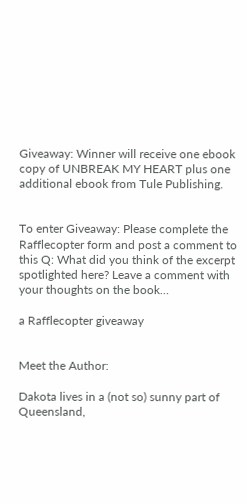Giveaway: Winner will receive one ebook copy of UNBREAK MY HEART plus one additional ebook from Tule Publishing.


To enter Giveaway: Please complete the Rafflecopter form and post a comment to this Q: What did you think of the excerpt spotlighted here? Leave a comment with your thoughts on the book…

a Rafflecopter giveaway


Meet the Author:

Dakota lives in a (not so) sunny part of Queensland,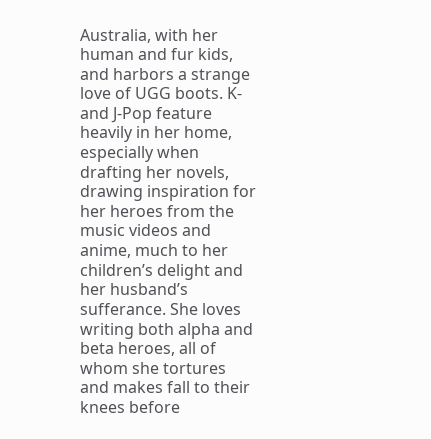Australia, with her human and fur kids, and harbors a strange love of UGG boots. K- and J-Pop feature heavily in her home, especially when drafting her novels, drawing inspiration for her heroes from the music videos and anime, much to her children’s delight and her husband’s sufferance. She loves writing both alpha and beta heroes, all of whom she tortures and makes fall to their knees before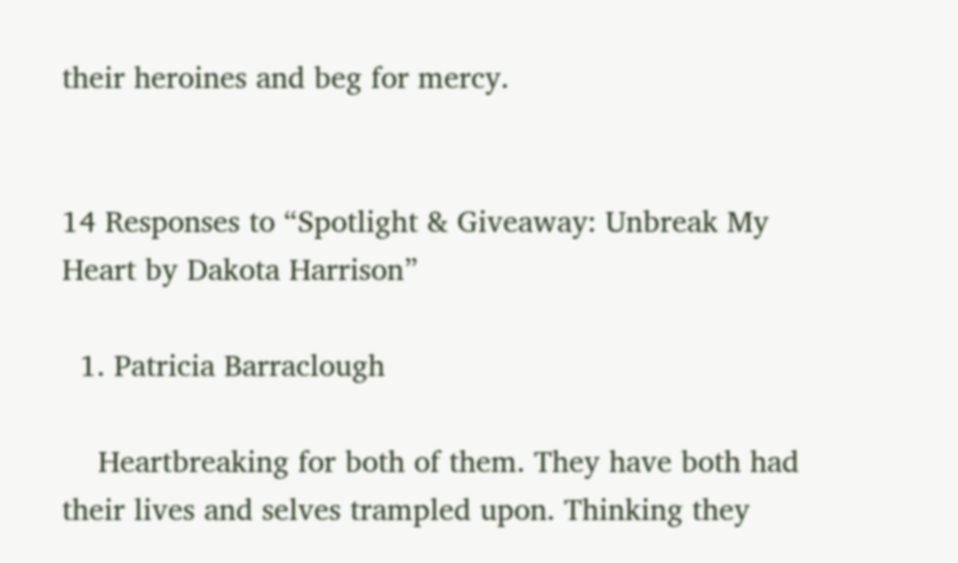their heroines and beg for mercy.


14 Responses to “Spotlight & Giveaway: Unbreak My Heart by Dakota Harrison”

  1. Patricia Barraclough

    Heartbreaking for both of them. They have both had their lives and selves trampled upon. Thinking they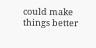could make things better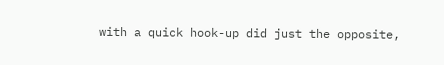with a quick hook-up did just the opposite,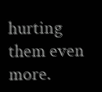hurting them even more.